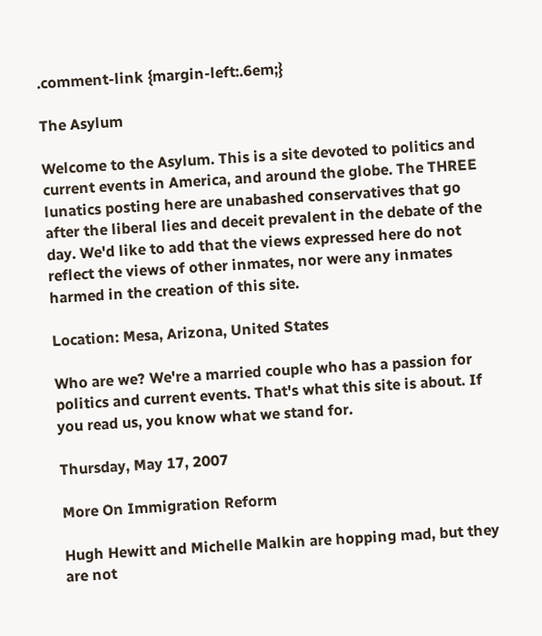.comment-link {margin-left:.6em;}

The Asylum

Welcome to the Asylum. This is a site devoted to politics and current events in America, and around the globe. The THREE lunatics posting here are unabashed conservatives that go after the liberal lies and deceit prevalent in the debate of the day. We'd like to add that the views expressed here do not reflect the views of other inmates, nor were any inmates harmed in the creation of this site.

Location: Mesa, Arizona, United States

Who are we? We're a married couple who has a passion for politics and current events. That's what this site is about. If you read us, you know what we stand for.

Thursday, May 17, 2007

More On Immigration Reform

Hugh Hewitt and Michelle Malkin are hopping mad, but they are not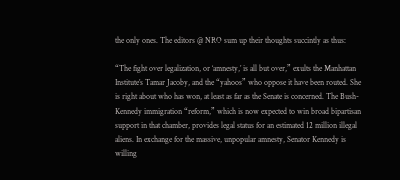the only ones. The editors @ NRO sum up their thoughts succintly as thus:

“The fight over legalization, or ‘amnesty,’ is all but over,” exults the Manhattan Institute’s Tamar Jacoby, and the “yahoos” who oppose it have been routed. She is right about who has won, at least as far as the Senate is concerned. The Bush-Kennedy immigration “reform,” which is now expected to win broad bipartisan support in that chamber, provides legal status for an estimated 12 million illegal aliens. In exchange for the massive, unpopular amnesty, Senator Kennedy is willing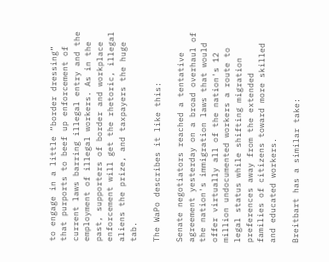to engage in a little “border dressing” that purports to beef up enforcement of current laws barring illegal entry and the employment of illegal workers. As in the past, supporters of border and workplace enforcement will get the rhetoric, illegal aliens the prize, and taxpayers the huge tab.

The WaPo describes it like this:

Senate negotiators reached a tentative agreement yesterday on a broad overhaul of the nation's immigration laws that would offer virtually all of the nation's 12 million undocumented workers a route to legal status while shifting migration preferences away from the extended families of citizens toward more skilled and educated workers.

Breitbart has a similar take: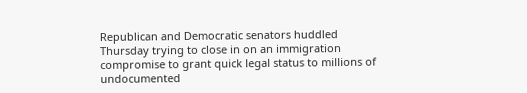Republican and Democratic senators huddled Thursday trying to close in on an immigration compromise to grant quick legal status to millions of undocumented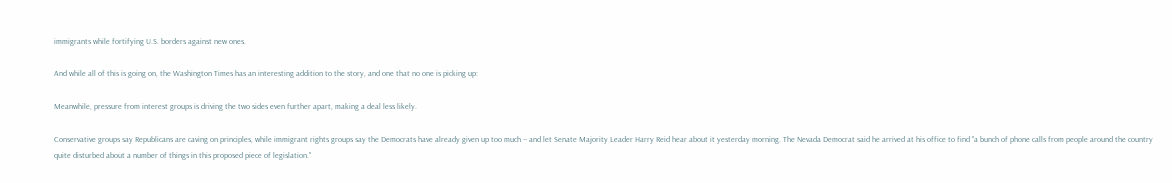immigrants while fortifying U.S. borders against new ones.

And while all of this is going on, the Washington Times has an interesting addition to the story, and one that no one is picking up:

Meanwhile, pressure from interest groups is driving the two sides even further apart, making a deal less likely.

Conservative groups say Republicans are caving on principles, while immigrant rights groups say the Democrats have already given up too much -- and let Senate Majority Leader Harry Reid hear about it yesterday morning. The Nevada Democrat said he arrived at his office to find "a bunch of phone calls from people around the country quite disturbed about a number of things in this proposed piece of legislation."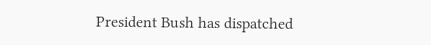President Bush has dispatched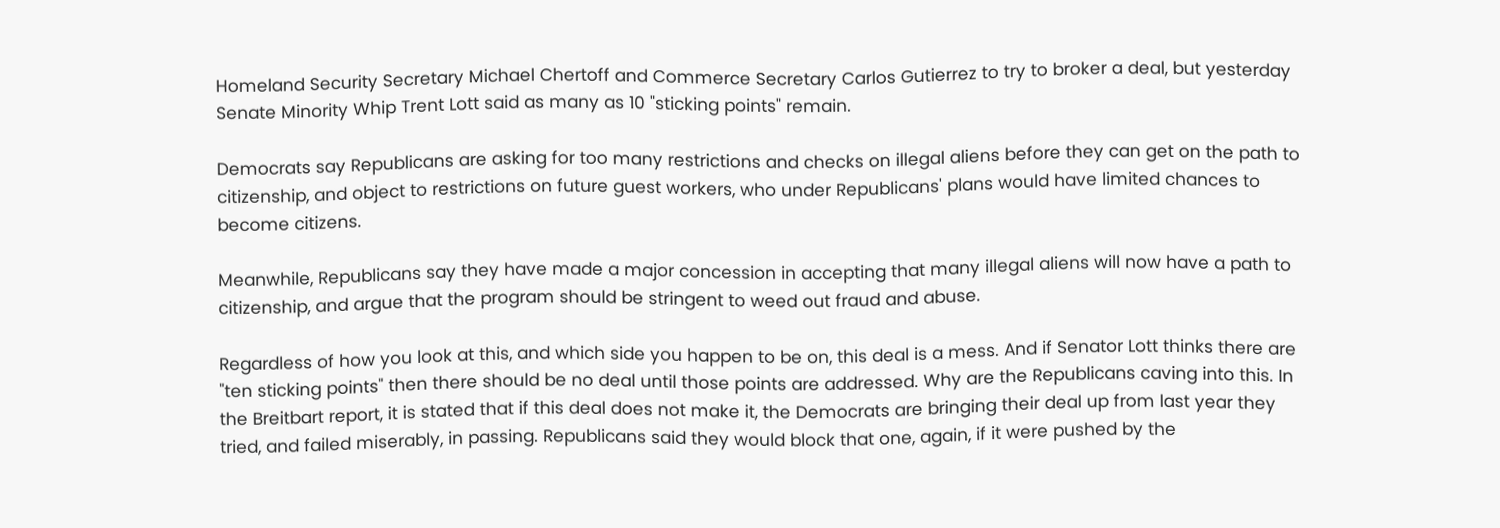Homeland Security Secretary Michael Chertoff and Commerce Secretary Carlos Gutierrez to try to broker a deal, but yesterday Senate Minority Whip Trent Lott said as many as 10 "sticking points" remain.

Democrats say Republicans are asking for too many restrictions and checks on illegal aliens before they can get on the path to citizenship, and object to restrictions on future guest workers, who under Republicans' plans would have limited chances to become citizens.

Meanwhile, Republicans say they have made a major concession in accepting that many illegal aliens will now have a path to citizenship, and argue that the program should be stringent to weed out fraud and abuse.

Regardless of how you look at this, and which side you happen to be on, this deal is a mess. And if Senator Lott thinks there are "ten sticking points" then there should be no deal until those points are addressed. Why are the Republicans caving into this. In the Breitbart report, it is stated that if this deal does not make it, the Democrats are bringing their deal up from last year they tried, and failed miserably, in passing. Republicans said they would block that one, again, if it were pushed by the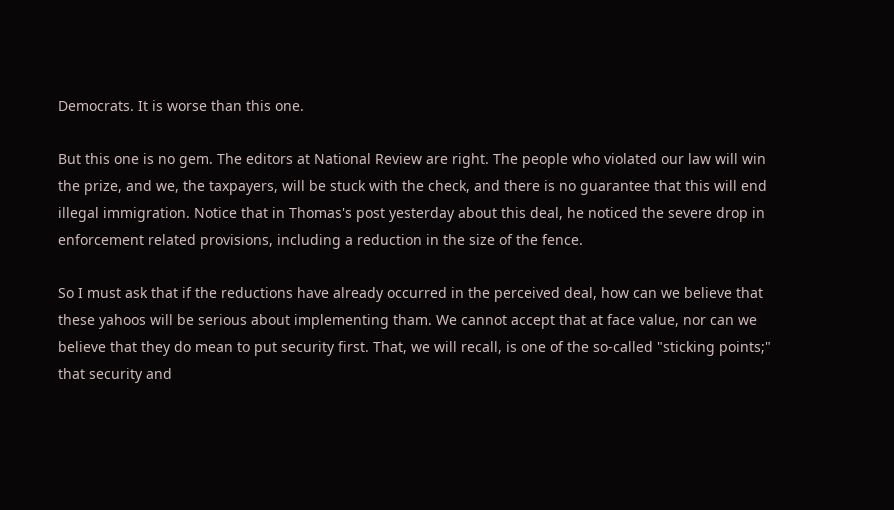Democrats. It is worse than this one.

But this one is no gem. The editors at National Review are right. The people who violated our law will win the prize, and we, the taxpayers, will be stuck with the check, and there is no guarantee that this will end illegal immigration. Notice that in Thomas's post yesterday about this deal, he noticed the severe drop in enforcement related provisions, including a reduction in the size of the fence.

So I must ask that if the reductions have already occurred in the perceived deal, how can we believe that these yahoos will be serious about implementing tham. We cannot accept that at face value, nor can we believe that they do mean to put security first. That, we will recall, is one of the so-called "sticking points;" that security and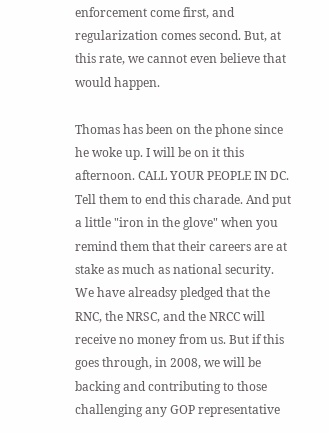enforcement come first, and regularization comes second. But, at this rate, we cannot even believe that would happen.

Thomas has been on the phone since he woke up. I will be on it this afternoon. CALL YOUR PEOPLE IN DC. Tell them to end this charade. And put a little "iron in the glove" when you remind them that their careers are at stake as much as national security. We have alreadsy pledged that the RNC, the NRSC, and the NRCC will receive no money from us. But if this goes through, in 2008, we will be backing and contributing to those challenging any GOP representative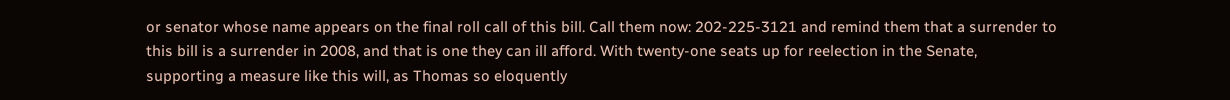or senator whose name appears on the final roll call of this bill. Call them now: 202-225-3121 and remind them that a surrender to this bill is a surrender in 2008, and that is one they can ill afford. With twenty-one seats up for reelection in the Senate, supporting a measure like this will, as Thomas so eloquently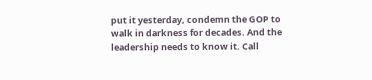put it yesterday, condemn the GOP to walk in darkness for decades. And the leadership needs to know it. Call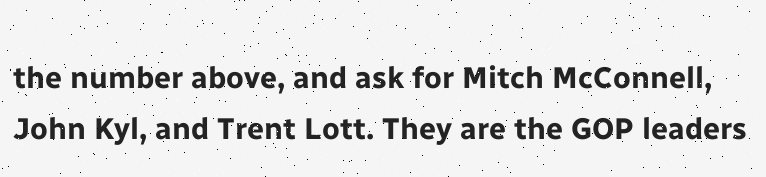the number above, and ask for Mitch McConnell, John Kyl, and Trent Lott. They are the GOP leaders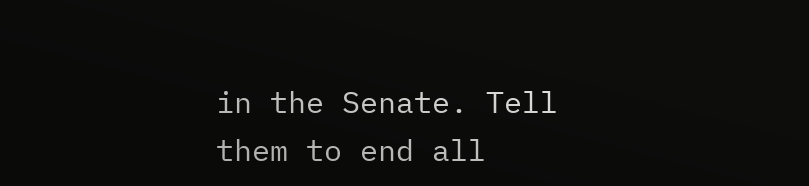in the Senate. Tell them to end all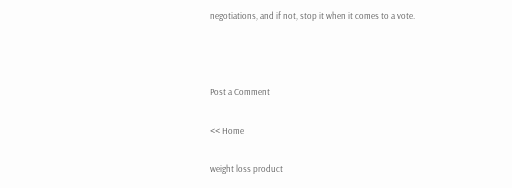negotiations, and if not, stop it when it comes to a vote.



Post a Comment

<< Home

weight loss product